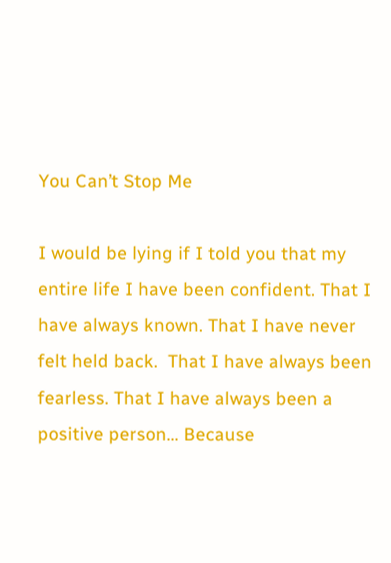You Can’t Stop Me

I would be lying if I told you that my entire life I have been confident. That I have always known. That I have never felt held back.  That I have always been fearless. That I have always been a positive person... Because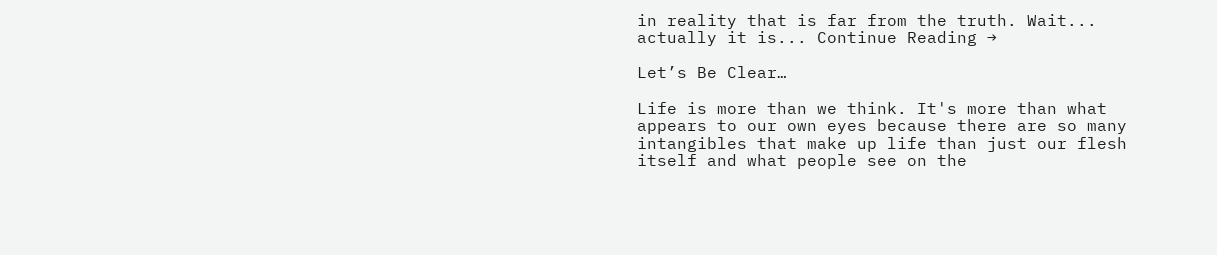in reality that is far from the truth. Wait... actually it is... Continue Reading →

Let’s Be Clear…

Life is more than we think. It's more than what appears to our own eyes because there are so many intangibles that make up life than just our flesh itself and what people see on the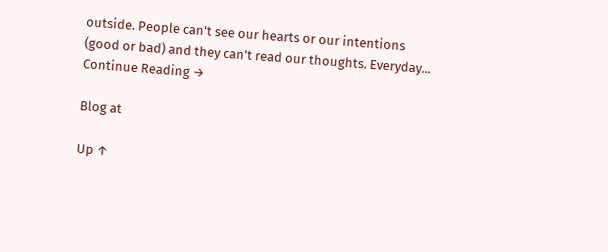outside. People can't see our hearts or our intentions (good or bad) and they can't read our thoughts. Everyday... Continue Reading →

Blog at

Up ↑